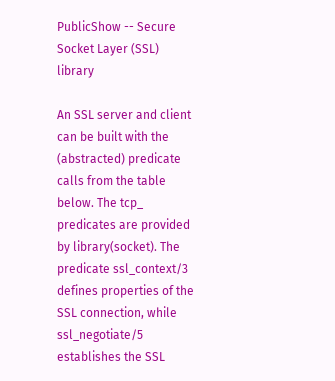PublicShow -- Secure Socket Layer (SSL) library

An SSL server and client can be built with the (abstracted) predicate calls from the table below. The tcp_ predicates are provided by library(socket). The predicate ssl_context/3 defines properties of the SSL connection, while ssl_negotiate/5 establishes the SSL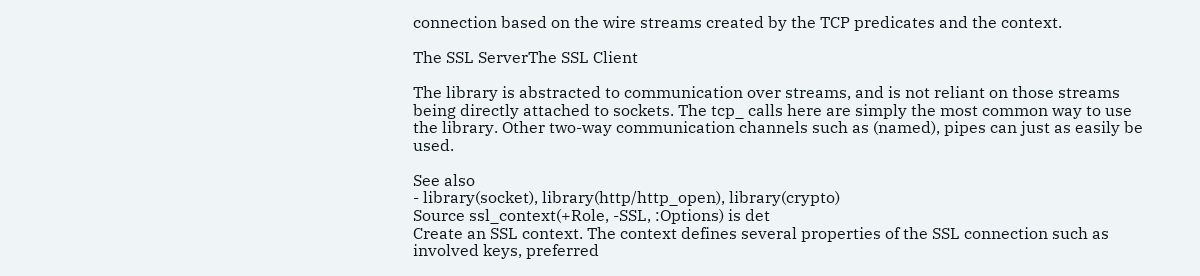connection based on the wire streams created by the TCP predicates and the context.

The SSL ServerThe SSL Client

The library is abstracted to communication over streams, and is not reliant on those streams being directly attached to sockets. The tcp_ calls here are simply the most common way to use the library. Other two-way communication channels such as (named), pipes can just as easily be used.

See also
- library(socket), library(http/http_open), library(crypto)
Source ssl_context(+Role, -SSL, :Options) is det
Create an SSL context. The context defines several properties of the SSL connection such as involved keys, preferred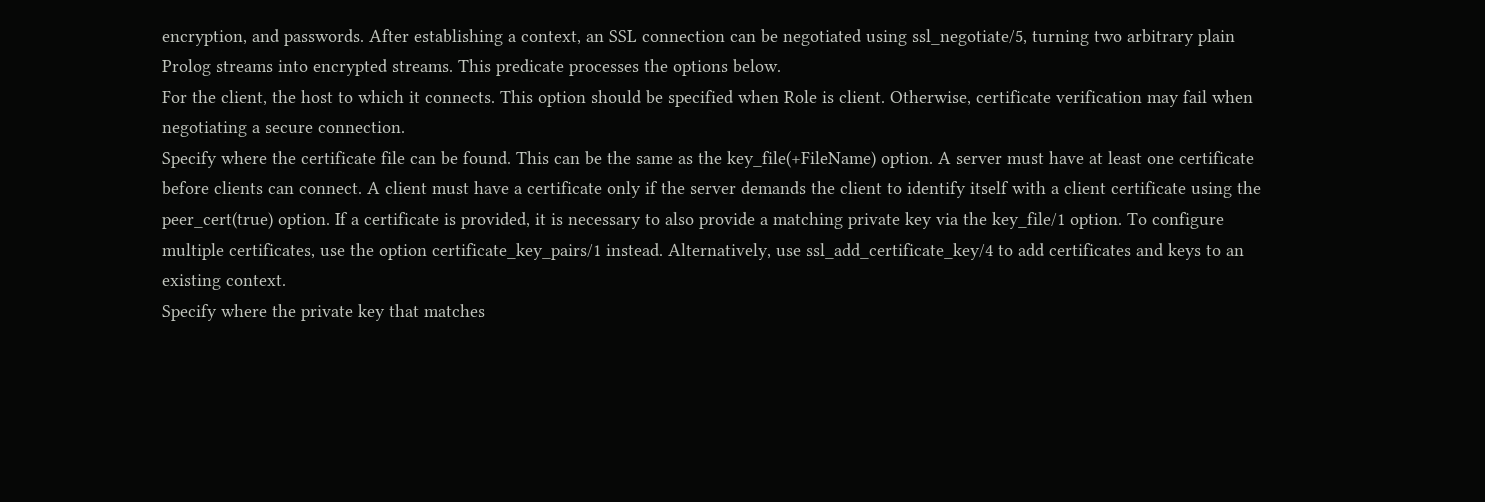encryption, and passwords. After establishing a context, an SSL connection can be negotiated using ssl_negotiate/5, turning two arbitrary plain Prolog streams into encrypted streams. This predicate processes the options below.
For the client, the host to which it connects. This option should be specified when Role is client. Otherwise, certificate verification may fail when negotiating a secure connection.
Specify where the certificate file can be found. This can be the same as the key_file(+FileName) option. A server must have at least one certificate before clients can connect. A client must have a certificate only if the server demands the client to identify itself with a client certificate using the peer_cert(true) option. If a certificate is provided, it is necessary to also provide a matching private key via the key_file/1 option. To configure multiple certificates, use the option certificate_key_pairs/1 instead. Alternatively, use ssl_add_certificate_key/4 to add certificates and keys to an existing context.
Specify where the private key that matches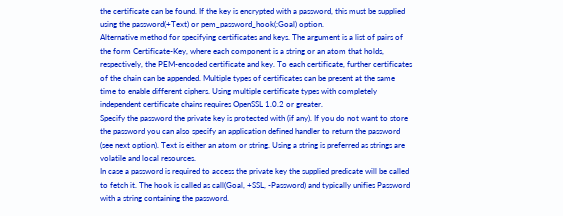the certificate can be found. If the key is encrypted with a password, this must be supplied using the password(+Text) or pem_password_hook(:Goal) option.
Alternative method for specifying certificates and keys. The argument is a list of pairs of the form Certificate-Key, where each component is a string or an atom that holds, respectively, the PEM-encoded certificate and key. To each certificate, further certificates of the chain can be appended. Multiple types of certificates can be present at the same time to enable different ciphers. Using multiple certificate types with completely independent certificate chains requires OpenSSL 1.0.2 or greater.
Specify the password the private key is protected with (if any). If you do not want to store the password you can also specify an application defined handler to return the password (see next option). Text is either an atom or string. Using a string is preferred as strings are volatile and local resources.
In case a password is required to access the private key the supplied predicate will be called to fetch it. The hook is called as call(Goal, +SSL, -Password) and typically unifies Password with a string containing the password.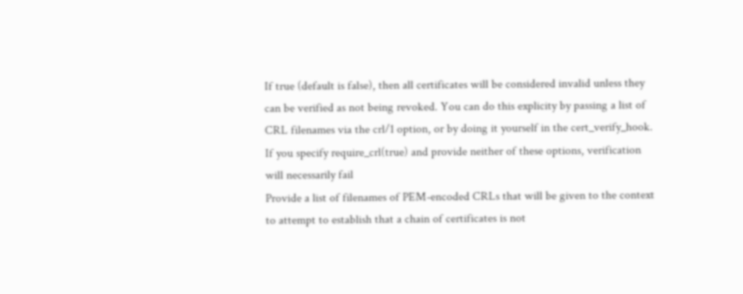If true (default is false), then all certificates will be considered invalid unless they can be verified as not being revoked. You can do this explicity by passing a list of CRL filenames via the crl/1 option, or by doing it yourself in the cert_verify_hook. If you specify require_crl(true) and provide neither of these options, verification will necessarily fail
Provide a list of filenames of PEM-encoded CRLs that will be given to the context to attempt to establish that a chain of certificates is not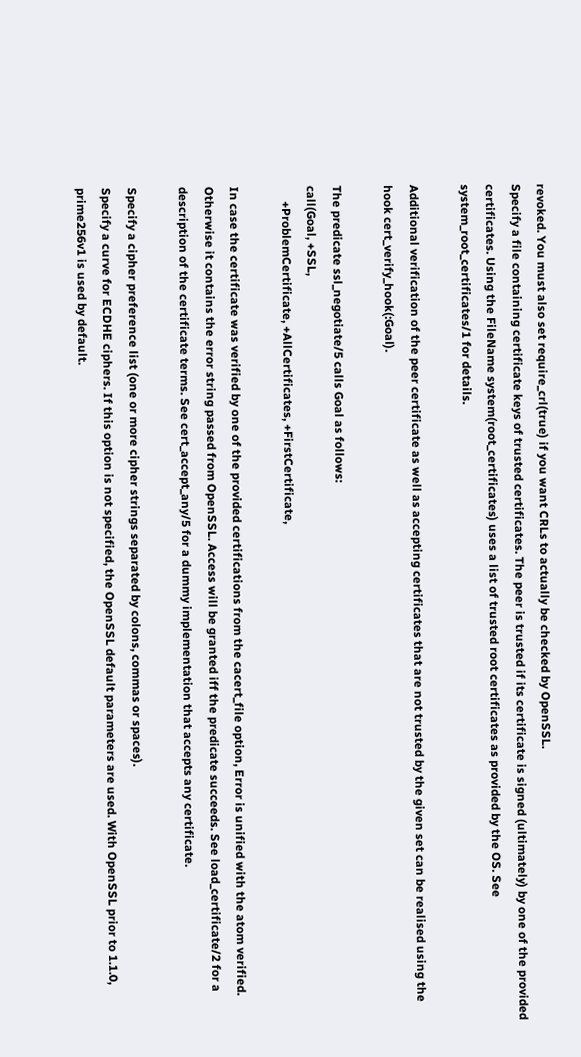revoked. You must also set require_crl(true) if you want CRLs to actually be checked by OpenSSL.
Specify a file containing certificate keys of trusted certificates. The peer is trusted if its certificate is signed (ultimately) by one of the provided certificates. Using the FileName system(root_certificates) uses a list of trusted root certificates as provided by the OS. See system_root_certificates/1 for details.

Additional verification of the peer certificate as well as accepting certificates that are not trusted by the given set can be realised using the hook cert_verify_hook(:Goal).

The predicate ssl_negotiate/5 calls Goal as follows:
call(Goal, +SSL,
     +ProblemCertificate, +AllCertificates, +FirstCertificate,

In case the certificate was verified by one of the provided certifications from the cacert_file option, Error is unified with the atom verified. Otherwise it contains the error string passed from OpenSSL. Access will be granted iff the predicate succeeds. See load_certificate/2 for a description of the certificate terms. See cert_accept_any/5 for a dummy implementation that accepts any certificate.

Specify a cipher preference list (one or more cipher strings separated by colons, commas or spaces).
Specify a curve for ECDHE ciphers. If this option is not specified, the OpenSSL default parameters are used. With OpenSSL prior to 1.1.0, prime256v1 is used by default.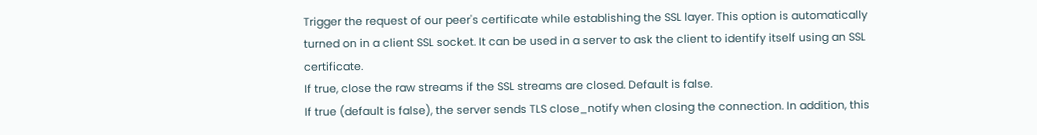Trigger the request of our peer's certificate while establishing the SSL layer. This option is automatically turned on in a client SSL socket. It can be used in a server to ask the client to identify itself using an SSL certificate.
If true, close the raw streams if the SSL streams are closed. Default is false.
If true (default is false), the server sends TLS close_notify when closing the connection. In addition, this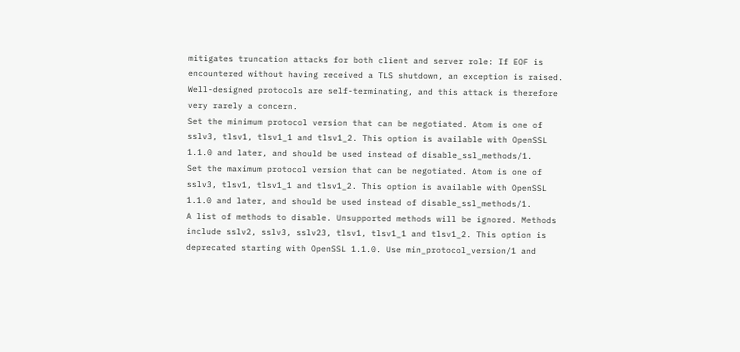mitigates truncation attacks for both client and server role: If EOF is encountered without having received a TLS shutdown, an exception is raised. Well-designed protocols are self-terminating, and this attack is therefore very rarely a concern.
Set the minimum protocol version that can be negotiated. Atom is one of sslv3, tlsv1, tlsv1_1 and tlsv1_2. This option is available with OpenSSL 1.1.0 and later, and should be used instead of disable_ssl_methods/1.
Set the maximum protocol version that can be negotiated. Atom is one of sslv3, tlsv1, tlsv1_1 and tlsv1_2. This option is available with OpenSSL 1.1.0 and later, and should be used instead of disable_ssl_methods/1.
A list of methods to disable. Unsupported methods will be ignored. Methods include sslv2, sslv3, sslv23, tlsv1, tlsv1_1 and tlsv1_2. This option is deprecated starting with OpenSSL 1.1.0. Use min_protocol_version/1 and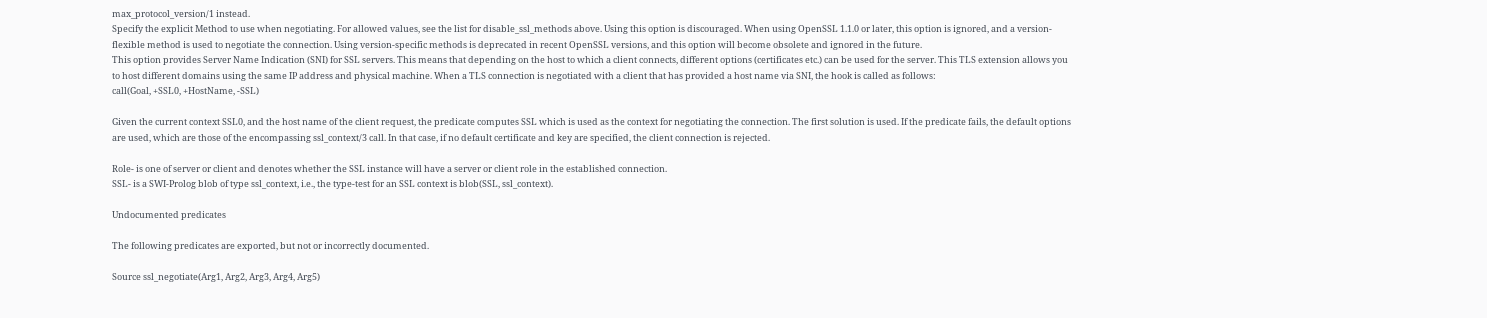max_protocol_version/1 instead.
Specify the explicit Method to use when negotiating. For allowed values, see the list for disable_ssl_methods above. Using this option is discouraged. When using OpenSSL 1.1.0 or later, this option is ignored, and a version-flexible method is used to negotiate the connection. Using version-specific methods is deprecated in recent OpenSSL versions, and this option will become obsolete and ignored in the future.
This option provides Server Name Indication (SNI) for SSL servers. This means that depending on the host to which a client connects, different options (certificates etc.) can be used for the server. This TLS extension allows you to host different domains using the same IP address and physical machine. When a TLS connection is negotiated with a client that has provided a host name via SNI, the hook is called as follows:
call(Goal, +SSL0, +HostName, -SSL)

Given the current context SSL0, and the host name of the client request, the predicate computes SSL which is used as the context for negotiating the connection. The first solution is used. If the predicate fails, the default options are used, which are those of the encompassing ssl_context/3 call. In that case, if no default certificate and key are specified, the client connection is rejected.

Role- is one of server or client and denotes whether the SSL instance will have a server or client role in the established connection.
SSL- is a SWI-Prolog blob of type ssl_context, i.e., the type-test for an SSL context is blob(SSL, ssl_context).

Undocumented predicates

The following predicates are exported, but not or incorrectly documented.

Source ssl_negotiate(Arg1, Arg2, Arg3, Arg4, Arg5)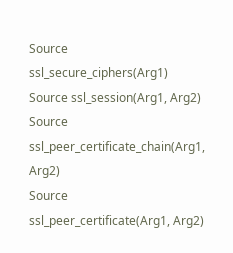Source ssl_secure_ciphers(Arg1)
Source ssl_session(Arg1, Arg2)
Source ssl_peer_certificate_chain(Arg1, Arg2)
Source ssl_peer_certificate(Arg1, Arg2)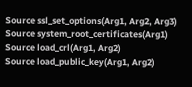Source ssl_set_options(Arg1, Arg2, Arg3)
Source system_root_certificates(Arg1)
Source load_crl(Arg1, Arg2)
Source load_public_key(Arg1, Arg2)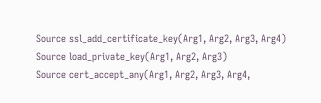Source ssl_add_certificate_key(Arg1, Arg2, Arg3, Arg4)
Source load_private_key(Arg1, Arg2, Arg3)
Source cert_accept_any(Arg1, Arg2, Arg3, Arg4,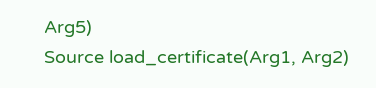Arg5)
Source load_certificate(Arg1, Arg2)